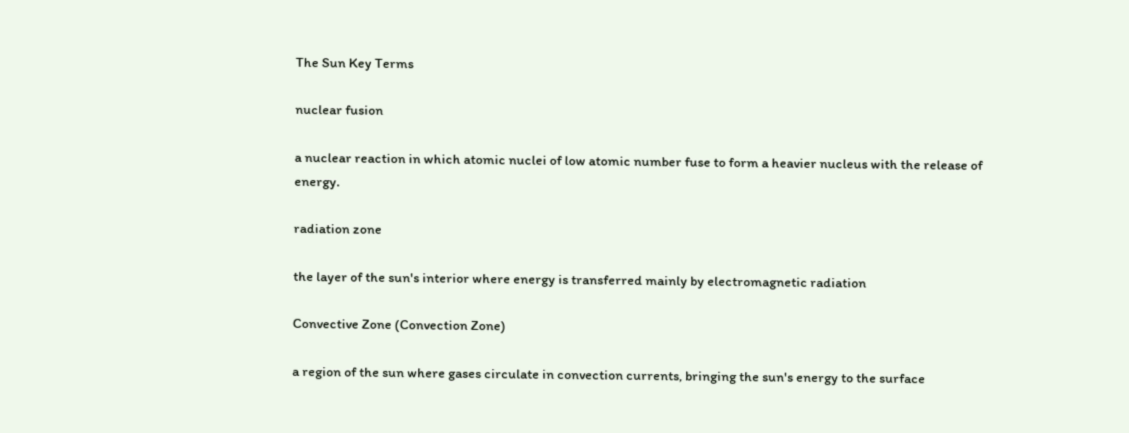The Sun Key Terms

nuclear fusion

a nuclear reaction in which atomic nuclei of low atomic number fuse to form a heavier nucleus with the release of energy.

radiation zone

the layer of the sun's interior where energy is transferred mainly by electromagnetic radiation

Convective Zone (Convection Zone)

a region of the sun where gases circulate in convection currents, bringing the sun's energy to the surface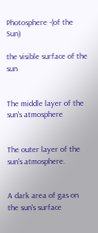Photosphere -(of the Sun)

the visible surface of the sun


The middle layer of the sun's atmosphere


The outer layer of the sun's atmosphere.


A dark area of gas on the sun's surface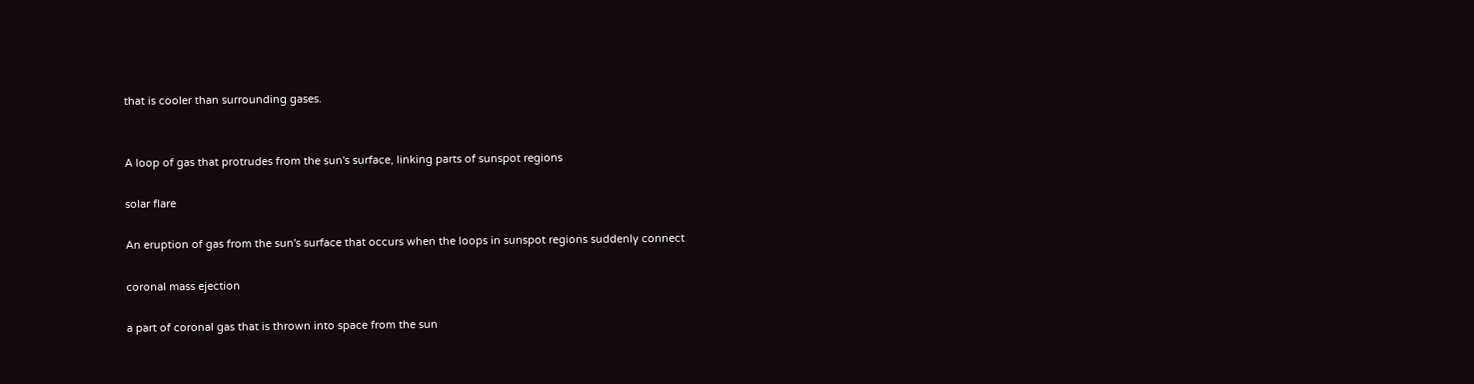that is cooler than surrounding gases.


A loop of gas that protrudes from the sun's surface, linking parts of sunspot regions

solar flare

An eruption of gas from the sun's surface that occurs when the loops in sunspot regions suddenly connect

coronal mass ejection

a part of coronal gas that is thrown into space from the sun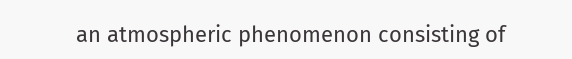an atmospheric phenomenon consisting of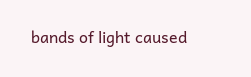bands of light caused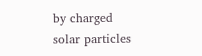by charged solar particles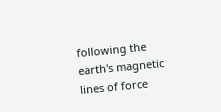following the earth's magnetic lines of force